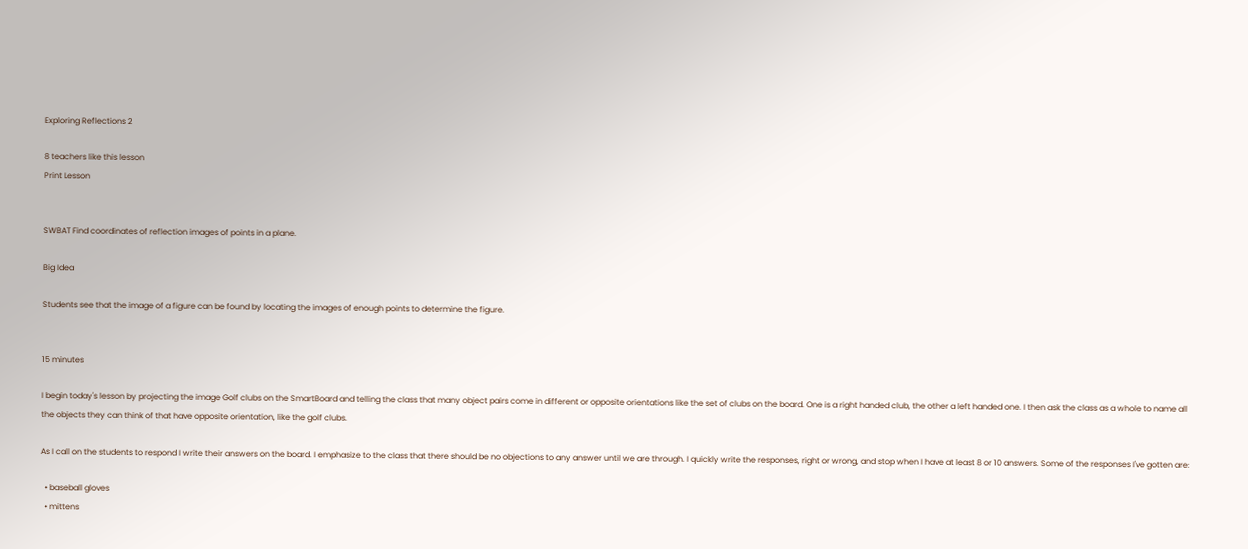Exploring Reflections 2

8 teachers like this lesson
Print Lesson


SWBAT Find coordinates of reflection images of points in a plane.

Big Idea

Students see that the image of a figure can be found by locating the images of enough points to determine the figure.


15 minutes

I begin today's lesson by projecting the image Golf clubs on the SmartBoard and telling the class that many object pairs come in different or opposite orientations like the set of clubs on the board. One is a right handed club, the other a left handed one. I then ask the class as a whole to name all the objects they can think of that have opposite orientation, like the golf clubs.

As I call on the students to respond I write their answers on the board. I emphasize to the class that there should be no objections to any answer until we are through. I quickly write the responses, right or wrong, and stop when I have at least 8 or 10 answers. Some of the responses I've gotten are:

  • baseball gloves
  • mittens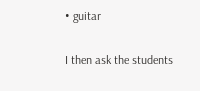• guitar

I then ask the students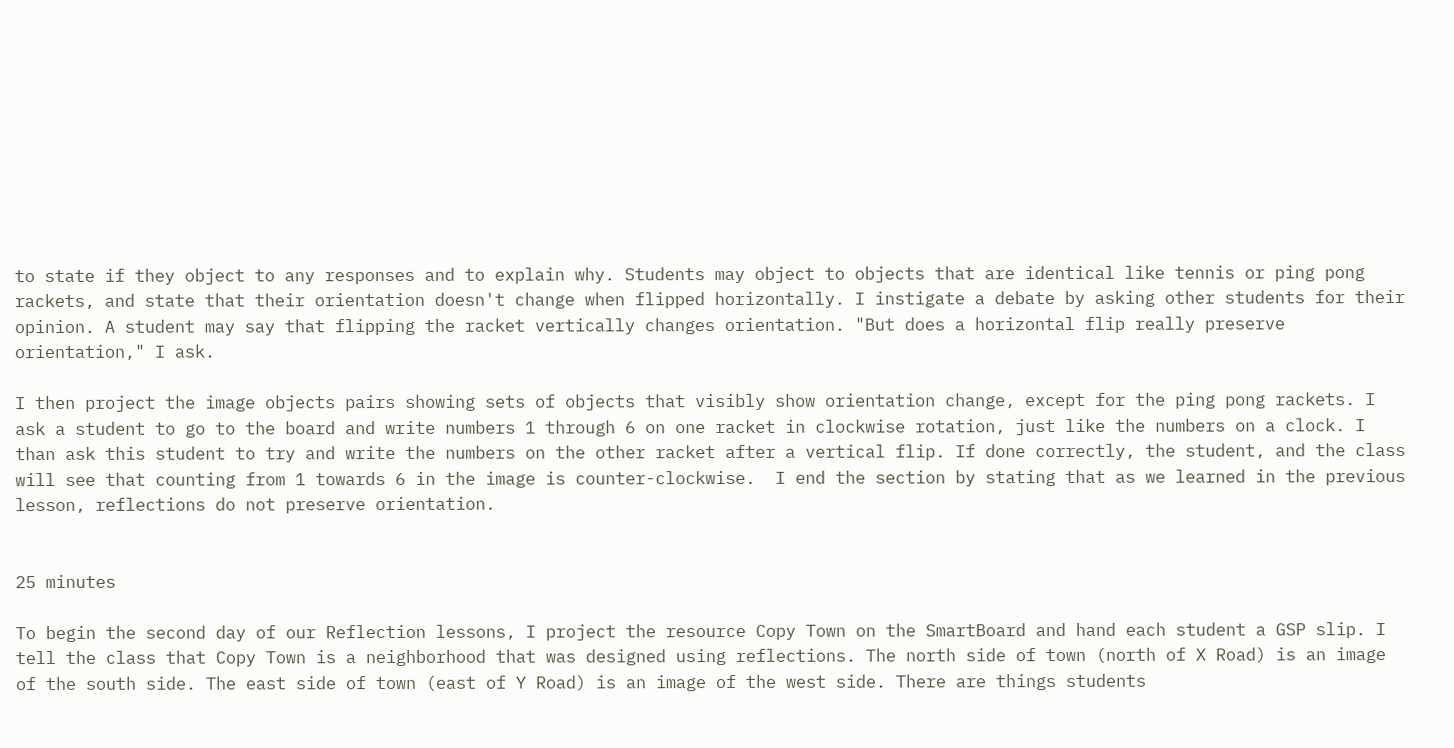to state if they object to any responses and to explain why. Students may object to objects that are identical like tennis or ping pong rackets, and state that their orientation doesn't change when flipped horizontally. I instigate a debate by asking other students for their opinion. A student may say that flipping the racket vertically changes orientation. "But does a horizontal flip really preserve orientation," I ask.

I then project the image objects pairs showing sets of objects that visibly show orientation change, except for the ping pong rackets. I ask a student to go to the board and write numbers 1 through 6 on one racket in clockwise rotation, just like the numbers on a clock. I than ask this student to try and write the numbers on the other racket after a vertical flip. If done correctly, the student, and the class will see that counting from 1 towards 6 in the image is counter-clockwise.  I end the section by stating that as we learned in the previous lesson, reflections do not preserve orientation.


25 minutes

To begin the second day of our Reflection lessons, I project the resource Copy Town on the SmartBoard and hand each student a GSP slip. I tell the class that Copy Town is a neighborhood that was designed using reflections. The north side of town (north of X Road) is an image of the south side. The east side of town (east of Y Road) is an image of the west side. There are things students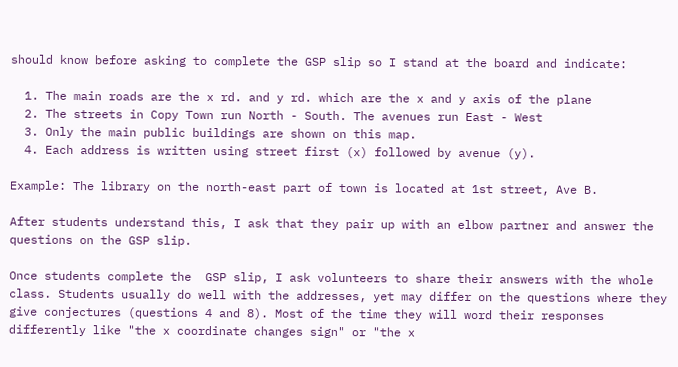should know before asking to complete the GSP slip so I stand at the board and indicate:

  1. The main roads are the x rd. and y rd. which are the x and y axis of the plane
  2. The streets in Copy Town run North - South. The avenues run East - West
  3. Only the main public buildings are shown on this map.
  4. Each address is written using street first (x) followed by avenue (y).

Example: The library on the north-east part of town is located at 1st street, Ave B.

After students understand this, I ask that they pair up with an elbow partner and answer the questions on the GSP slip.

Once students complete the  GSP slip, I ask volunteers to share their answers with the whole class. Students usually do well with the addresses, yet may differ on the questions where they give conjectures (questions 4 and 8). Most of the time they will word their responses differently like "the x coordinate changes sign" or "the x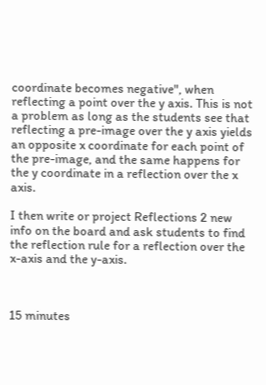coordinate becomes negative", when reflecting a point over the y axis. This is not a problem as long as the students see that reflecting a pre-image over the y axis yields an opposite x coordinate for each point of the pre-image, and the same happens for the y coordinate in a reflection over the x axis.

I then write or project Reflections 2 new info on the board and ask students to find the reflection rule for a reflection over the x-axis and the y-axis.



15 minutes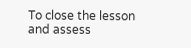To close the lesson and assess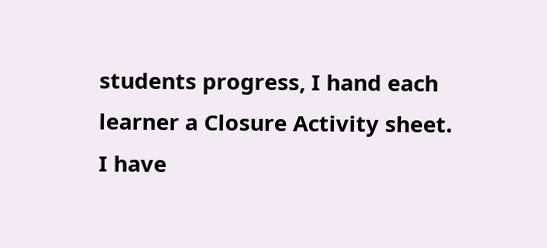students progress, I hand each learner a Closure Activity sheet. I have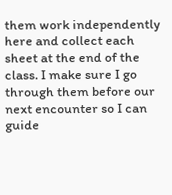them work independently here and collect each sheet at the end of the class. I make sure I go through them before our next encounter so I can guide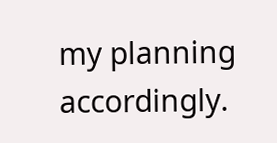my planning accordingly.